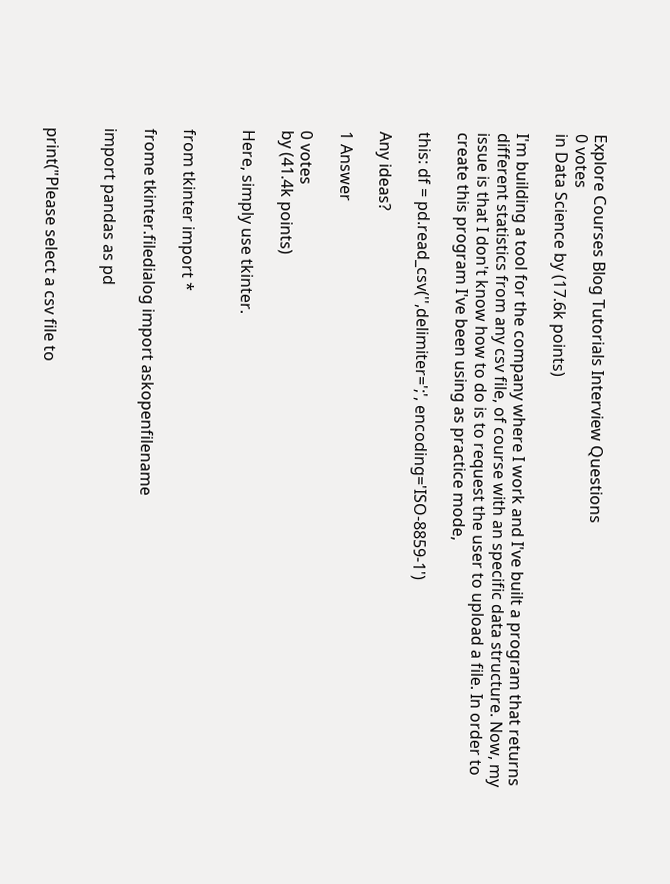Explore Courses Blog Tutorials Interview Questions
0 votes
in Data Science by (17.6k points)

I'm building a tool for the company where I work and I've built a program that returns different statistics from any csv file, of course with an specific data structure. Now, my issue is that I don't know how to do is to request the user to upload a file. In order to create this program I've been using as practice mode,

this: df = pd.read_csv('',delimiter=';', encoding='ISO-8859-1')

Any ideas?

1 Answer

0 votes
by (41.4k points)

Here, simply use tkinter.


from tkinter import *

frome tkinter.filedialog import askopenfilename

import pandas as pd


print("Please select a csv file to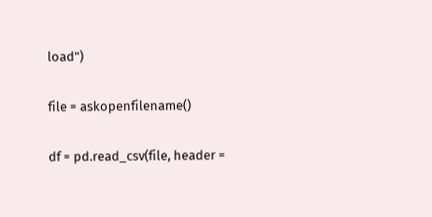load")

file = askopenfilename()

df = pd.read_csv(file, header =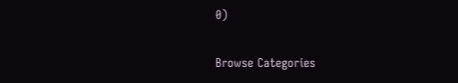0)

Browse Categories